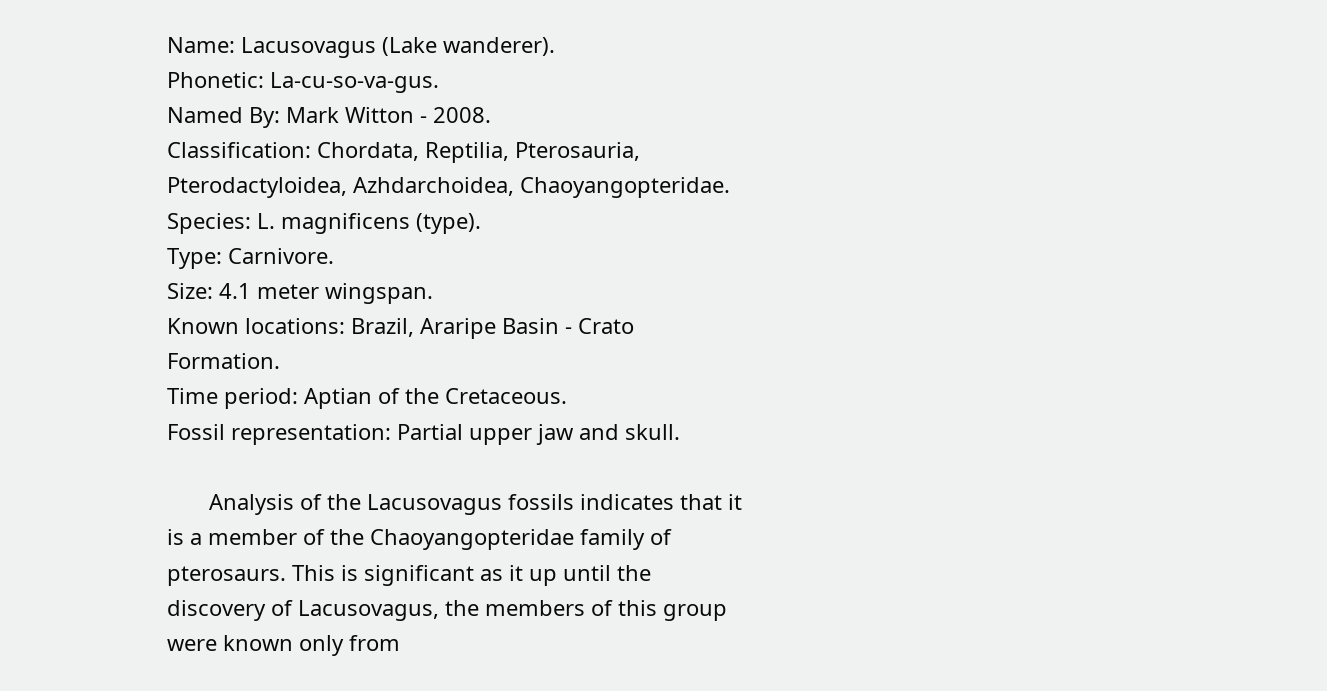Name: Lacusovagus (Lake wanderer).
Phonetic: La-cu-so-va-gus.
Named By: Mark Witton - 2008.
Classification: Chordata, Reptilia, Pterosauria, Pterodactyloidea, Azhdarchoidea, Chaoyangopteridae.
Species: L. magnificens (type).
Type: Carnivore.
Size: 4.1 meter wingspan.
Known locations: Brazil, Araripe Basin - Crato Formation.
Time period: Aptian of the Cretaceous.
Fossil representation: Partial upper jaw and skull.

       Analysis of the Lacusovagus fossils indicates that it is a member of the Chaoyangopteridae family of pterosaurs. This is significant as it up until the discovery of Lacusovagus, the members of this group were known only from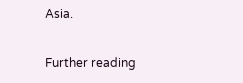Asia.

Further reading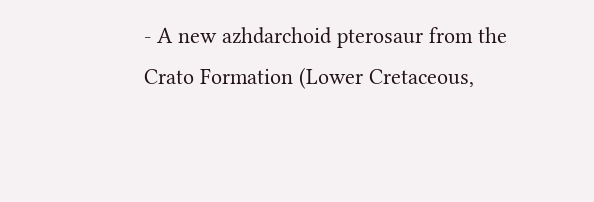- A new azhdarchoid pterosaur from the Crato Formation (Lower Cretaceous,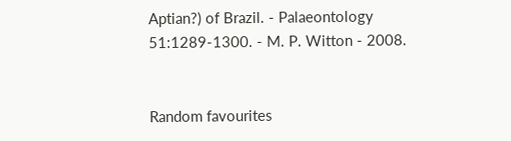Aptian?) of Brazil. - Palaeontology 51:1289-1300. - M. P. Witton - 2008.


Random favourites